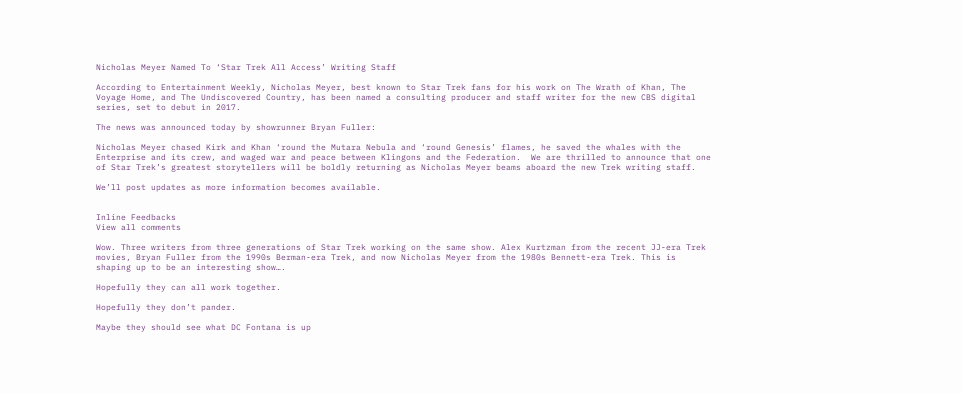Nicholas Meyer Named To ‘Star Trek All Access’ Writing Staff

According to Entertainment Weekly, Nicholas Meyer, best known to Star Trek fans for his work on The Wrath of Khan, The Voyage Home, and The Undiscovered Country, has been named a consulting producer and staff writer for the new CBS digital series, set to debut in 2017.

The news was announced today by showrunner Bryan Fuller:

Nicholas Meyer chased Kirk and Khan ‘round the Mutara Nebula and ‘round Genesis’ flames, he saved the whales with the Enterprise and its crew, and waged war and peace between Klingons and the Federation.  We are thrilled to announce that one of Star Trek’s greatest storytellers will be boldly returning as Nicholas Meyer beams aboard the new Trek writing staff.

We’ll post updates as more information becomes available.


Inline Feedbacks
View all comments

Wow. Three writers from three generations of Star Trek working on the same show. Alex Kurtzman from the recent JJ-era Trek movies, Bryan Fuller from the 1990s Berman-era Trek, and now Nicholas Meyer from the 1980s Bennett-era Trek. This is shaping up to be an interesting show….

Hopefully they can all work together.

Hopefully they don’t pander.

Maybe they should see what DC Fontana is up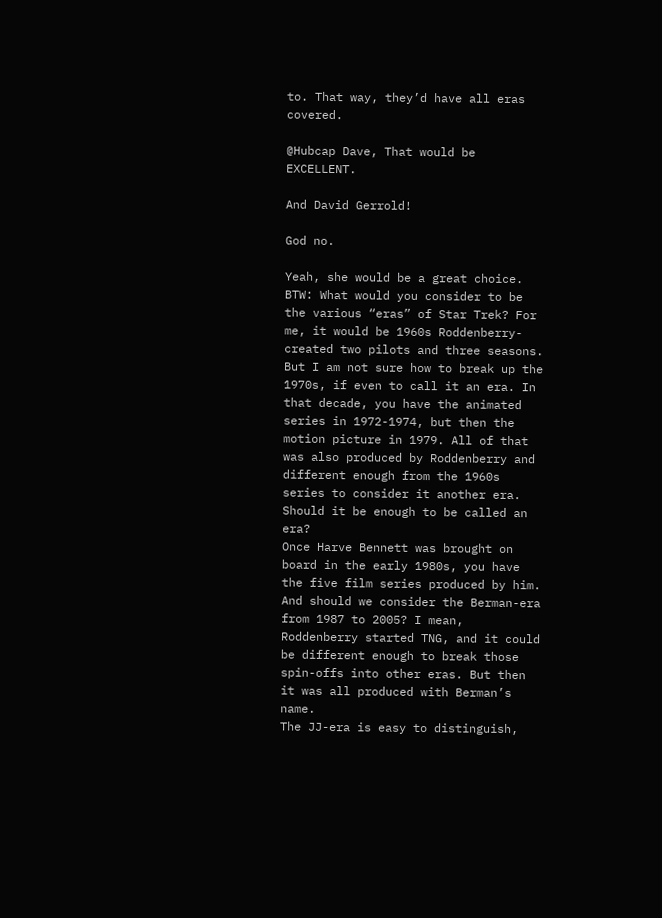to. That way, they’d have all eras covered.

@Hubcap Dave, That would be EXCELLENT.

And David Gerrold!

God no.

Yeah, she would be a great choice.
BTW: What would you consider to be the various “eras” of Star Trek? For me, it would be 1960s Roddenberry-created two pilots and three seasons. But I am not sure how to break up the 1970s, if even to call it an era. In that decade, you have the animated series in 1972-1974, but then the motion picture in 1979. All of that was also produced by Roddenberry and different enough from the 1960s series to consider it another era. Should it be enough to be called an era?
Once Harve Bennett was brought on board in the early 1980s, you have the five film series produced by him.
And should we consider the Berman-era from 1987 to 2005? I mean, Roddenberry started TNG, and it could be different enough to break those spin-offs into other eras. But then it was all produced with Berman’s name.
The JJ-era is easy to distinguish,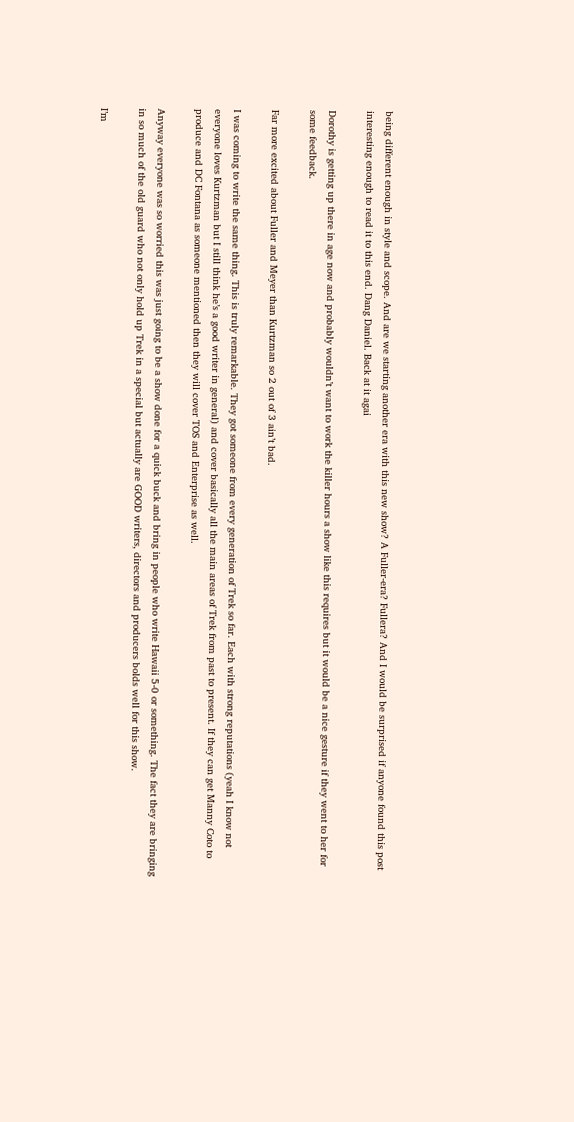being different enough in style and scope. And are we starting another era with this new show? A Fuller-era? Fullera? And I would be surprised if anyone found this post interesting enough to read it to this end. Dang Daniel. Back at it agai

Dorothy is getting up there in age now and probably wouldn’t want to work the killer hours a show like this requires but it would be a nice gesture if they went to her for some feedback.

Far more excited about Fuller and Meyer than Kurtzman so 2 out of 3 ain’t bad.

I was coming to write the same thing. This is truly remarkable. They got someone from every generation of Trek so far. Each with strong reputations (yeah I know not everyone loves Kurtzman but I still think he’s a good writer in general) and cover basically all the main areas of Trek from past to present. If they can get Manny Coto to produce and DC Fontana as someone mentioned then they will cover TOS and Enterprise as well.

Anyway everyone was so worried this was just going to be a show done for a quick buck and bring in people who write Hawaii 5-0 or something. The fact they are bringing in so much of the old guard who not only hold up Trek in a special but actually are GOOD writers, directors and producers bolds well for this show.

I’m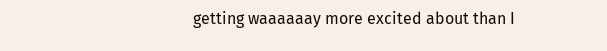getting waaaaaay more excited about than I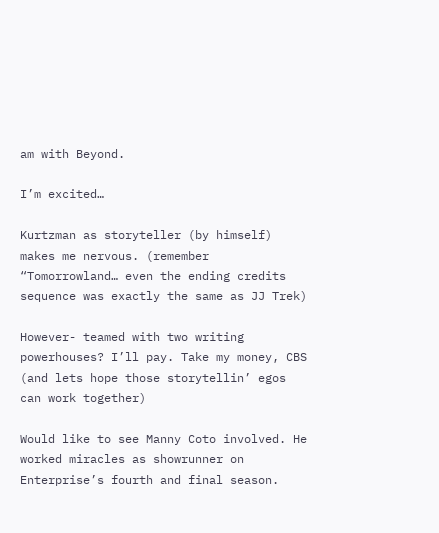am with Beyond.

I’m excited…

Kurtzman as storyteller (by himself) makes me nervous. (remember “Tomorrowland… even the ending credits sequence was exactly the same as JJ Trek)

However- teamed with two writing powerhouses? I’ll pay. Take my money, CBS (and lets hope those storytellin’ egos can work together)

Would like to see Manny Coto involved. He worked miracles as showrunner on Enterprise’s fourth and final season.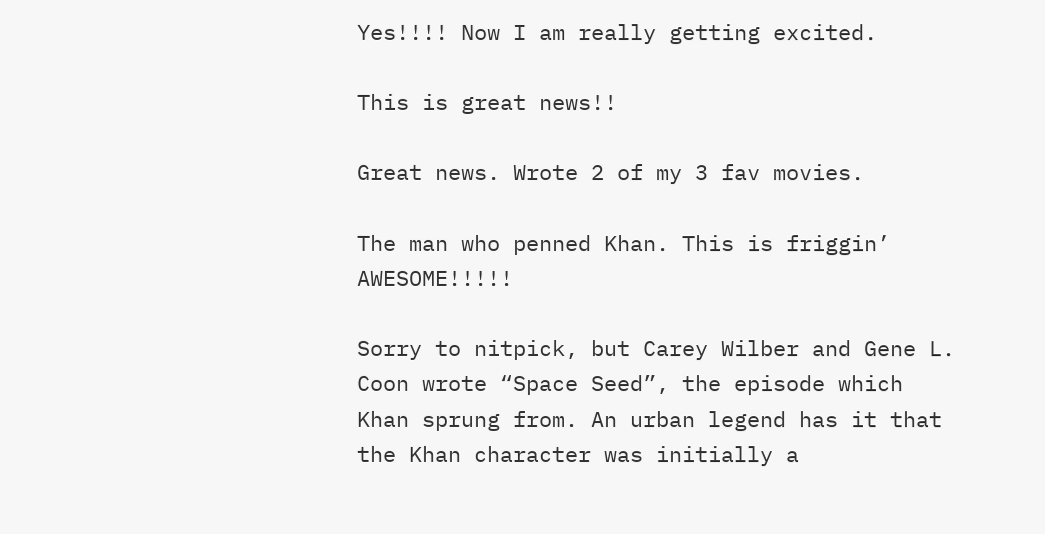Yes!!!! Now I am really getting excited.

This is great news!!

Great news. Wrote 2 of my 3 fav movies.

The man who penned Khan. This is friggin’ AWESOME!!!!!

Sorry to nitpick, but Carey Wilber and Gene L. Coon wrote “Space Seed”, the episode which Khan sprung from. An urban legend has it that the Khan character was initially a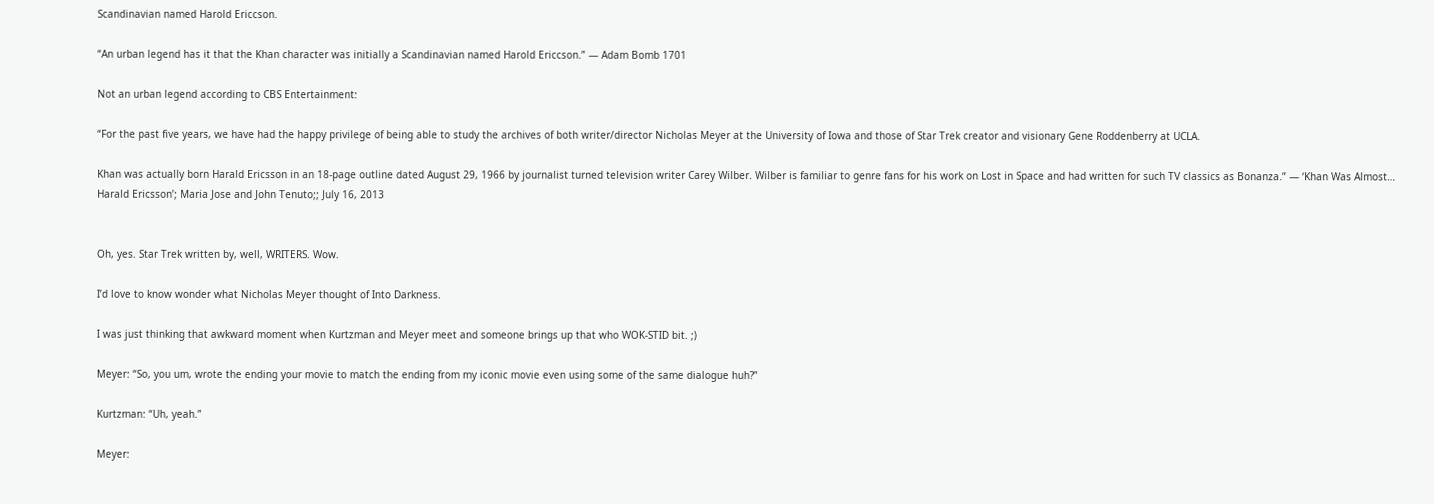Scandinavian named Harold Ericcson.

“An urban legend has it that the Khan character was initially a Scandinavian named Harold Ericcson.” — Adam Bomb 1701

Not an urban legend according to CBS Entertainment:

“For the past five years, we have had the happy privilege of being able to study the archives of both writer/director Nicholas Meyer at the University of Iowa and those of Star Trek creator and visionary Gene Roddenberry at UCLA.

Khan was actually born Harald Ericsson in an 18-page outline dated August 29, 1966 by journalist turned television writer Carey Wilber. Wilber is familiar to genre fans for his work on Lost in Space and had written for such TV classics as Bonanza.” — ‘Khan Was Almost… Harald Ericsson’; Maria Jose and John Tenuto;; July 16, 2013


Oh, yes. Star Trek written by, well, WRITERS. Wow.

I’d love to know wonder what Nicholas Meyer thought of Into Darkness.

I was just thinking that awkward moment when Kurtzman and Meyer meet and someone brings up that who WOK-STID bit. ;)

Meyer: “So, you um, wrote the ending your movie to match the ending from my iconic movie even using some of the same dialogue huh?”

Kurtzman: “Uh, yeah.”

Meyer: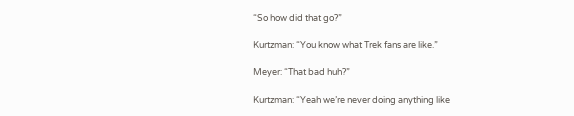“So how did that go?”

Kurtzman: “You know what Trek fans are like.”

Meyer: “That bad huh?”

Kurtzman: “Yeah we’re never doing anything like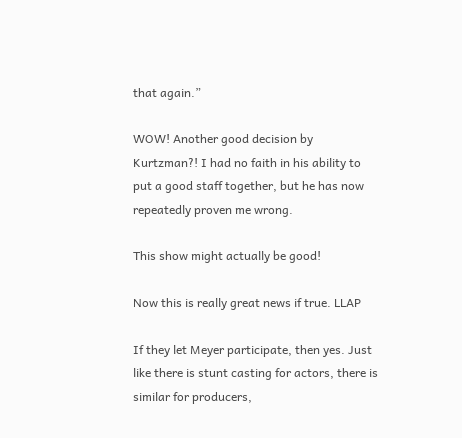that again.”

WOW! Another good decision by Kurtzman?! I had no faith in his ability to put a good staff together, but he has now repeatedly proven me wrong.

This show might actually be good!

Now this is really great news if true. LLAP

If they let Meyer participate, then yes. Just like there is stunt casting for actors, there is similar for producers,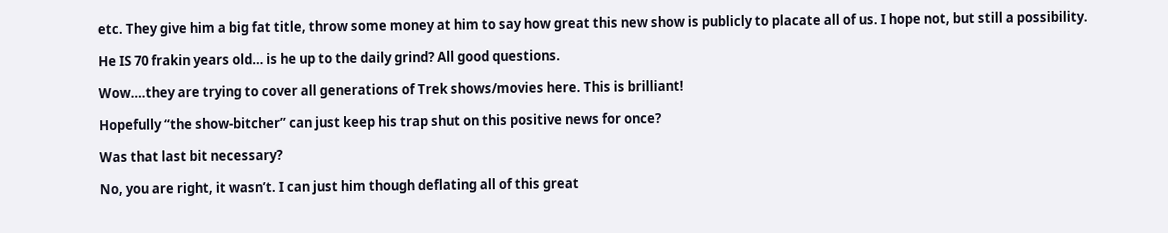etc. They give him a big fat title, throw some money at him to say how great this new show is publicly to placate all of us. I hope not, but still a possibility.

He IS 70 frakin years old… is he up to the daily grind? All good questions.

Wow….they are trying to cover all generations of Trek shows/movies here. This is brilliant!

Hopefully “the show-bitcher” can just keep his trap shut on this positive news for once?

Was that last bit necessary?

No, you are right, it wasn’t. I can just him though deflating all of this great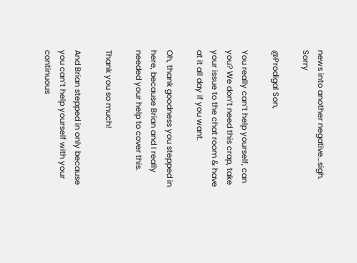news into another negative…sigh. Sorry

@Prodigal Son,

You really can’t help yourself, can you? We don’t need this crap, take your issue to the chat room & have at it all day if you want.

Oh, thank goodness you stepped in here, because Brian and I really needed your help to cover this.

Thank you so much!

And Brian stepped in only because you can’t help yourself with your continuous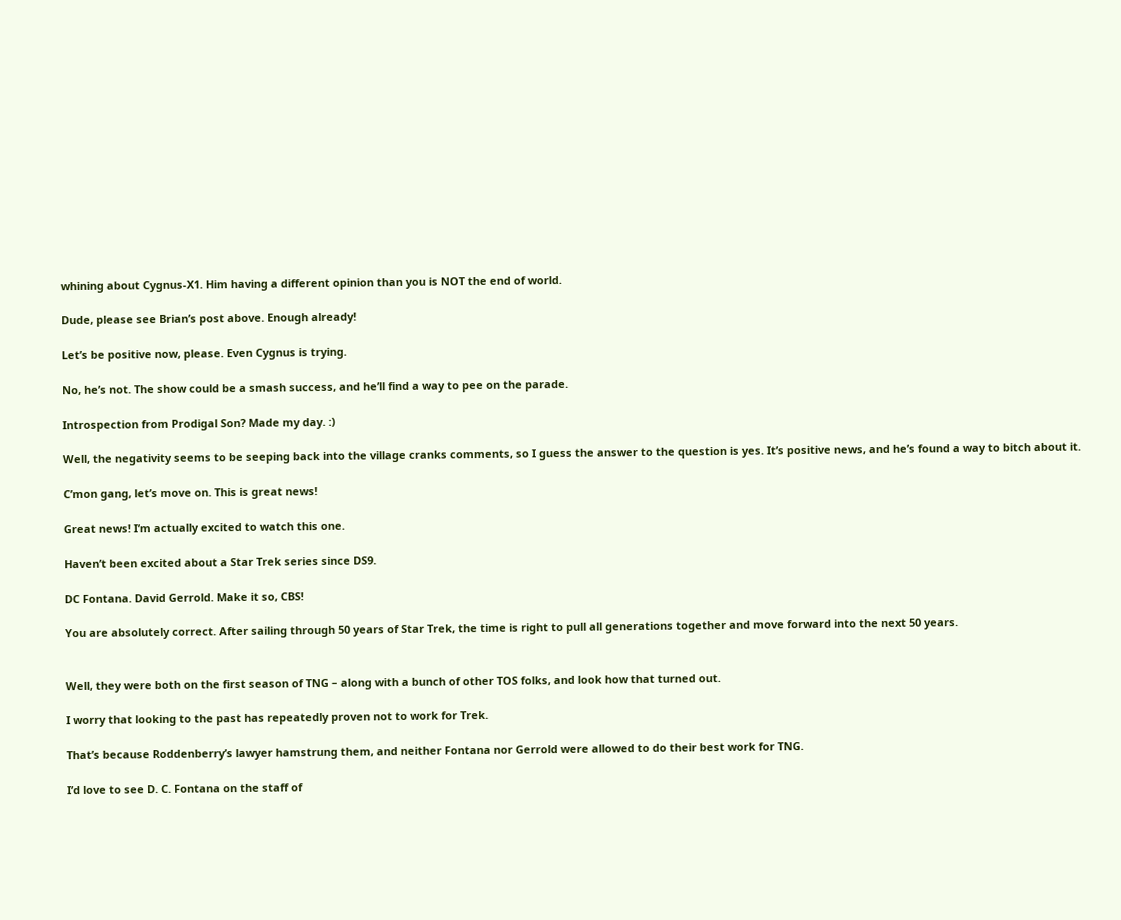whining about Cygnus-X1. Him having a different opinion than you is NOT the end of world.

Dude, please see Brian’s post above. Enough already!

Let’s be positive now, please. Even Cygnus is trying.

No, he’s not. The show could be a smash success, and he’ll find a way to pee on the parade.

Introspection from Prodigal Son? Made my day. :)

Well, the negativity seems to be seeping back into the village cranks comments, so I guess the answer to the question is yes. It’s positive news, and he’s found a way to bitch about it.

C’mon gang, let’s move on. This is great news!

Great news! I’m actually excited to watch this one.

Haven’t been excited about a Star Trek series since DS9.

DC Fontana. David Gerrold. Make it so, CBS!

You are absolutely correct. After sailing through 50 years of Star Trek, the time is right to pull all generations together and move forward into the next 50 years.


Well, they were both on the first season of TNG – along with a bunch of other TOS folks, and look how that turned out.

I worry that looking to the past has repeatedly proven not to work for Trek.

That’s because Roddenberry’s lawyer hamstrung them, and neither Fontana nor Gerrold were allowed to do their best work for TNG.

I’d love to see D. C. Fontana on the staff of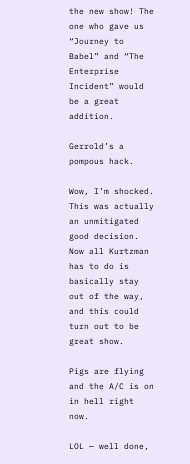the new show! The one who gave us “Journey to Babel” and “The Enterprise Incident” would be a great addition.

Gerrold’s a pompous hack.

Wow, I’m shocked. This was actually an unmitigated good decision. Now all Kurtzman has to do is basically stay out of the way, and this could turn out to be great show.

Pigs are flying and the A/C is on in hell right now.

LOL — well done,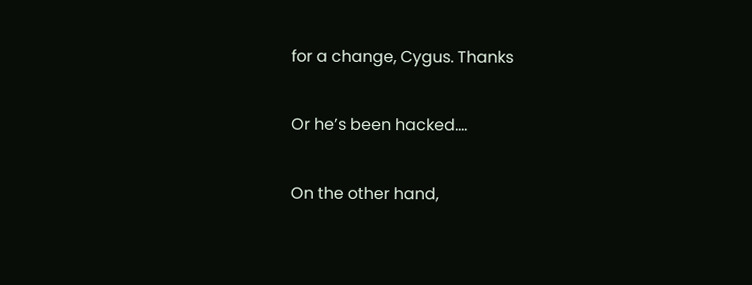for a change, Cygus. Thanks

Or he’s been hacked….

On the other hand,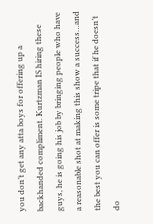you don’t get any atta boys for offering up a backhanded compliment. Kurtzman IS hiring these guys, he is going his job by bringing people who have a reasonable shot at making this show a success…and the best you can offer is some tripe that if he doesn’t do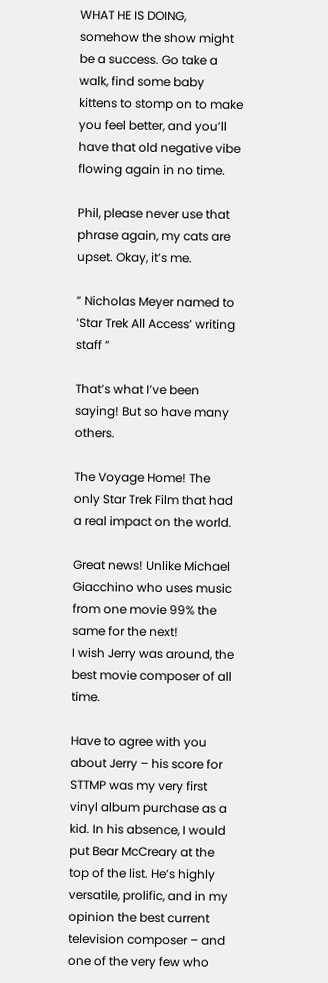WHAT HE IS DOING, somehow the show might be a success. Go take a walk, find some baby kittens to stomp on to make you feel better, and you’ll have that old negative vibe flowing again in no time.

Phil, please never use that phrase again, my cats are upset. Okay, it’s me.

” Nicholas Meyer named to ‘Star Trek All Access’ writing staff ”

That’s what I’ve been saying! But so have many others.

The Voyage Home! The only Star Trek Film that had a real impact on the world.

Great news! Unlike Michael Giacchino who uses music from one movie 99% the same for the next!
I wish Jerry was around, the best movie composer of all time.

Have to agree with you about Jerry – his score for STTMP was my very first vinyl album purchase as a kid. In his absence, I would put Bear McCreary at the top of the list. He’s highly versatile, prolific, and in my opinion the best current television composer – and one of the very few who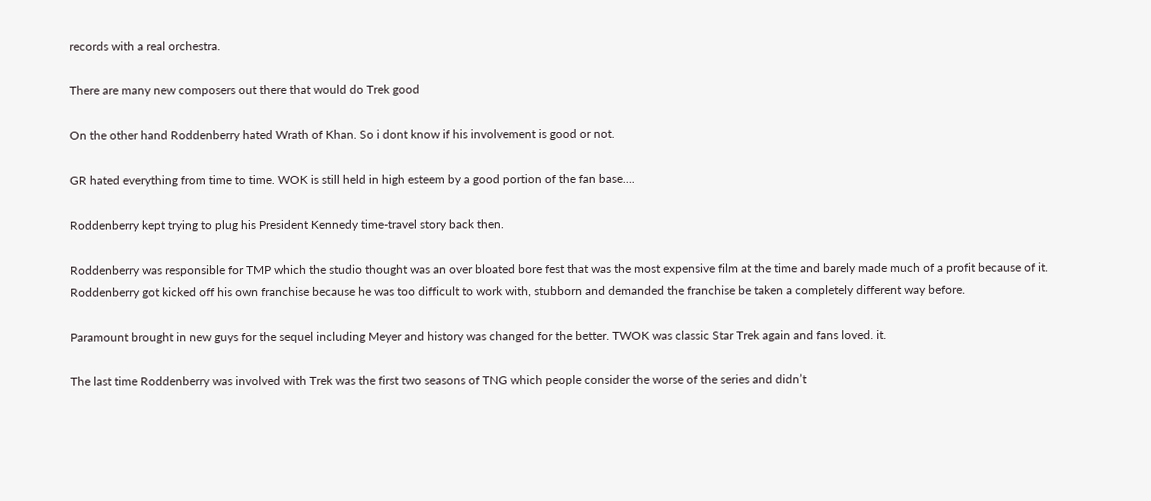records with a real orchestra.

There are many new composers out there that would do Trek good

On the other hand Roddenberry hated Wrath of Khan. So i dont know if his involvement is good or not.

GR hated everything from time to time. WOK is still held in high esteem by a good portion of the fan base….

Roddenberry kept trying to plug his President Kennedy time-travel story back then.

Roddenberry was responsible for TMP which the studio thought was an over bloated bore fest that was the most expensive film at the time and barely made much of a profit because of it. Roddenberry got kicked off his own franchise because he was too difficult to work with, stubborn and demanded the franchise be taken a completely different way before.

Paramount brought in new guys for the sequel including Meyer and history was changed for the better. TWOK was classic Star Trek again and fans loved. it.

The last time Roddenberry was involved with Trek was the first two seasons of TNG which people consider the worse of the series and didn’t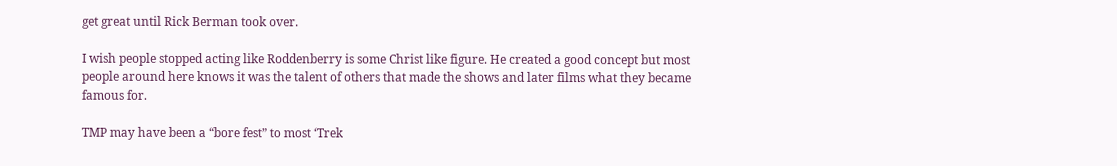get great until Rick Berman took over.

I wish people stopped acting like Roddenberry is some Christ like figure. He created a good concept but most people around here knows it was the talent of others that made the shows and later films what they became famous for.

TMP may have been a “bore fest” to most ‘Trek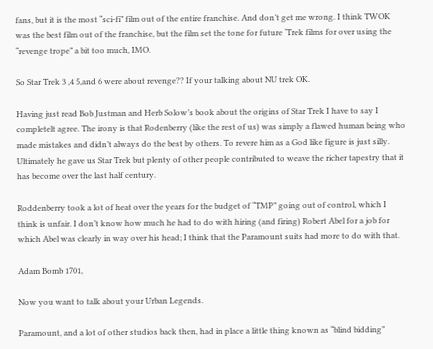fans, but it is the most “sci-fi” film out of the entire franchise. And don’t get me wrong. I think TWOK was the best film out of the franchise, but the film set the tone for future ‘Trek films for over using the “revenge trope” a bit too much, IMO.

So Star Trek 3 ,4 5,and 6 were about revenge?? If your talking about NU trek OK.

Having just read Bob Justman and Herb Solow’s book about the origins of Star Trek I have to say I completelt agree. The irony is that Rodenberry (like the rest of us) was simply a flawed human being who made mistakes and didn’t always do the best by others. To revere him as a God like figure is just silly. Ultimately he gave us Star Trek but plenty of other people contributed to weave the richer tapestry that it has become over the last half century.

Roddenberry took a lot of heat over the years for the budget of “TMP” going out of control, which I think is unfair. I don’t know how much he had to do with hiring (and firing) Robert Abel for a job for which Abel was clearly in way over his head; I think that the Paramount suits had more to do with that.

Adam Bomb 1701,

Now you want to talk about your Urban Legends.

Paramount, and a lot of other studios back then, had in place a little thing known as “blind bidding”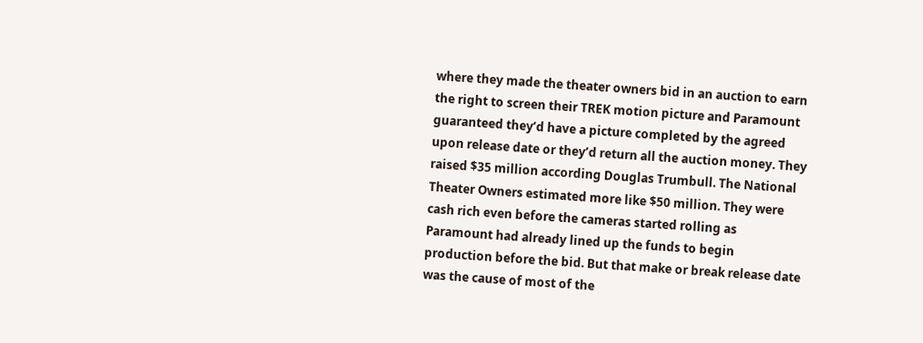where they made the theater owners bid in an auction to earn the right to screen their TREK motion picture and Paramount guaranteed they’d have a picture completed by the agreed upon release date or they’d return all the auction money. They raised $35 million according Douglas Trumbull. The National Theater Owners estimated more like $50 million. They were cash rich even before the cameras started rolling as Paramount had already lined up the funds to begin production before the bid. But that make or break release date was the cause of most of the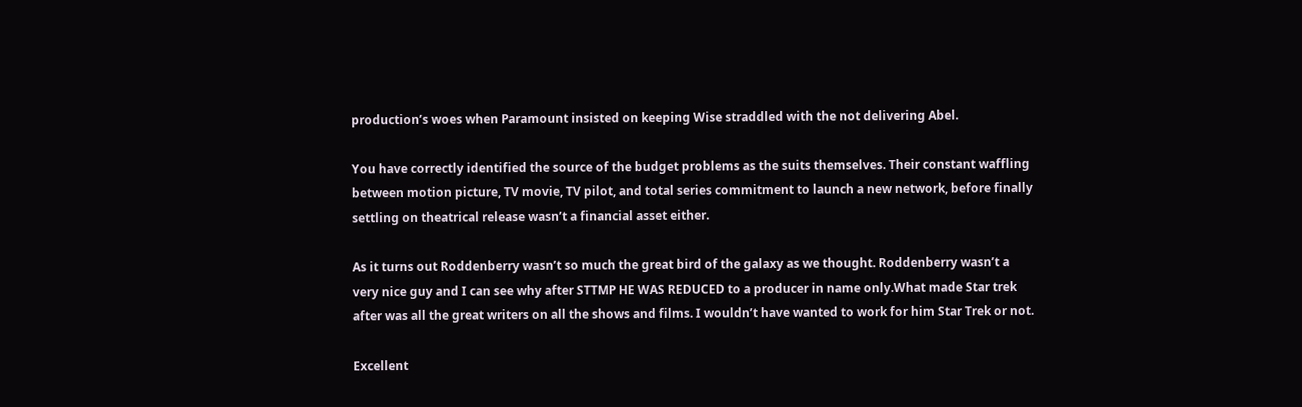production’s woes when Paramount insisted on keeping Wise straddled with the not delivering Abel.

You have correctly identified the source of the budget problems as the suits themselves. Their constant waffling between motion picture, TV movie, TV pilot, and total series commitment to launch a new network, before finally settling on theatrical release wasn’t a financial asset either.

As it turns out Roddenberry wasn’t so much the great bird of the galaxy as we thought. Roddenberry wasn’t a very nice guy and I can see why after STTMP HE WAS REDUCED to a producer in name only.What made Star trek after was all the great writers on all the shows and films. I wouldn’t have wanted to work for him Star Trek or not.

Excellent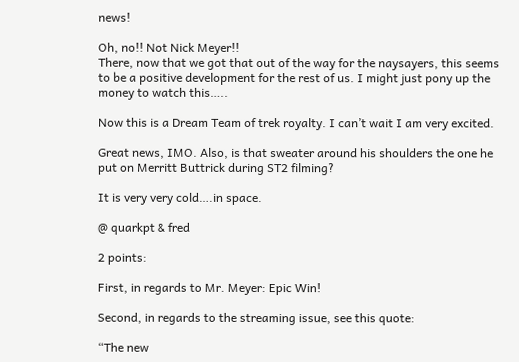news!

Oh, no!! Not Nick Meyer!!
There, now that we got that out of the way for the naysayers, this seems to be a positive development for the rest of us. I might just pony up the money to watch this…..

Now this is a Dream Team of trek royalty. I can’t wait I am very excited.

Great news, IMO. Also, is that sweater around his shoulders the one he put on Merritt Buttrick during ST2 filming?

It is very very cold….in space.

@ quarkpt & fred

2 points:

First, in regards to Mr. Meyer: Epic Win!

Second, in regards to the streaming issue, see this quote:

“The new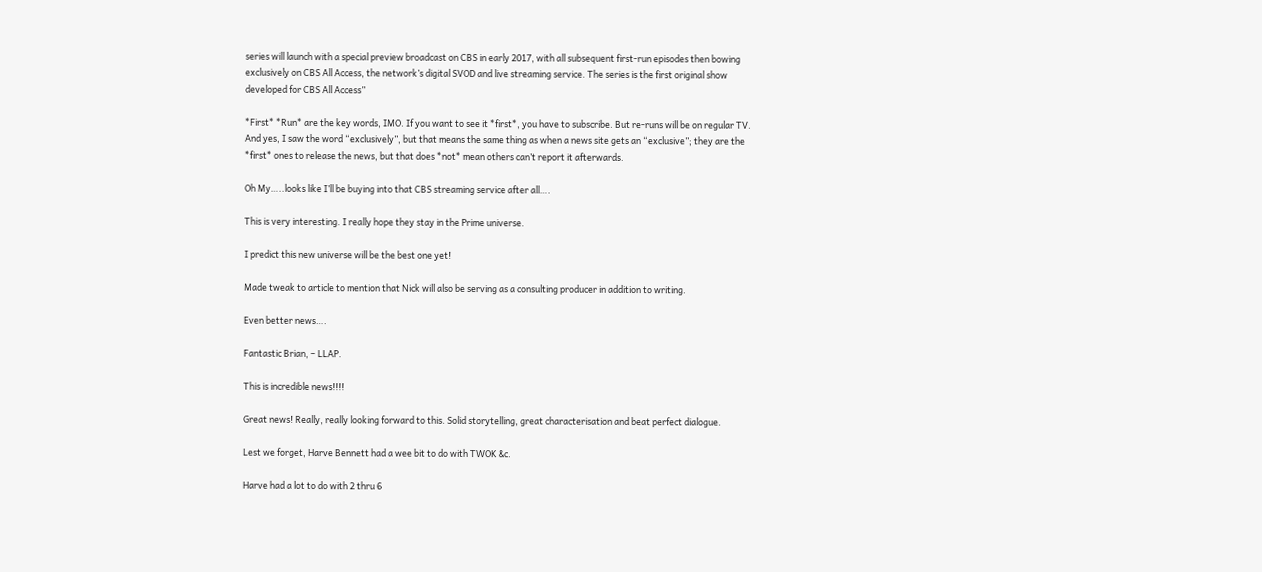series will launch with a special preview broadcast on CBS in early 2017, with all subsequent first-run episodes then bowing exclusively on CBS All Access, the network’s digital SVOD and live streaming service. The series is the first original show developed for CBS All Access”

*First* *Run* are the key words, IMO. If you want to see it *first*, you have to subscribe. But re-runs will be on regular TV. And yes, I saw the word “exclusively”, but that means the same thing as when a news site gets an “exclusive”; they are the *first* ones to release the news, but that does *not* mean others can’t report it afterwards.

Oh My…..looks like I’ll be buying into that CBS streaming service after all….

This is very interesting. I really hope they stay in the Prime universe.

I predict this new universe will be the best one yet!

Made tweak to article to mention that Nick will also be serving as a consulting producer in addition to writing.

Even better news….

Fantastic Brian, – LLAP.

This is incredible news!!!!

Great news! Really, really looking forward to this. Solid storytelling, great characterisation and beat perfect dialogue.

Lest we forget, Harve Bennett had a wee bit to do with TWOK &c.

Harve had a lot to do with 2 thru 6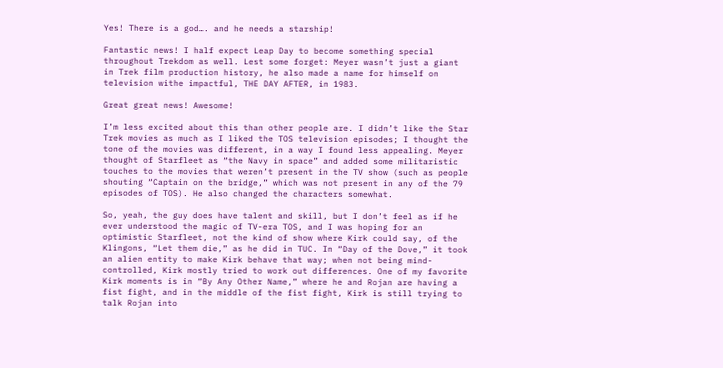Yes! There is a god…. and he needs a starship!

Fantastic news! I half expect Leap Day to become something special throughout Trekdom as well. Lest some forget: Meyer wasn’t just a giant in Trek film production history, he also made a name for himself on television withe impactful, THE DAY AFTER, in 1983.

Great great news! Awesome!

I’m less excited about this than other people are. I didn’t like the Star Trek movies as much as I liked the TOS television episodes; I thought the tone of the movies was different, in a way I found less appealing. Meyer thought of Starfleet as “the Navy in space” and added some militaristic touches to the movies that weren’t present in the TV show (such as people shouting “Captain on the bridge,” which was not present in any of the 79 episodes of TOS). He also changed the characters somewhat.

So, yeah, the guy does have talent and skill, but I don’t feel as if he ever understood the magic of TV-era TOS, and I was hoping for an optimistic Starfleet, not the kind of show where Kirk could say, of the Klingons, “Let them die,” as he did in TUC. In “Day of the Dove,” it took an alien entity to make Kirk behave that way; when not being mind-controlled, Kirk mostly tried to work out differences. One of my favorite Kirk moments is in “By Any Other Name,” where he and Rojan are having a fist fight, and in the middle of the fist fight, Kirk is still trying to talk Rojan into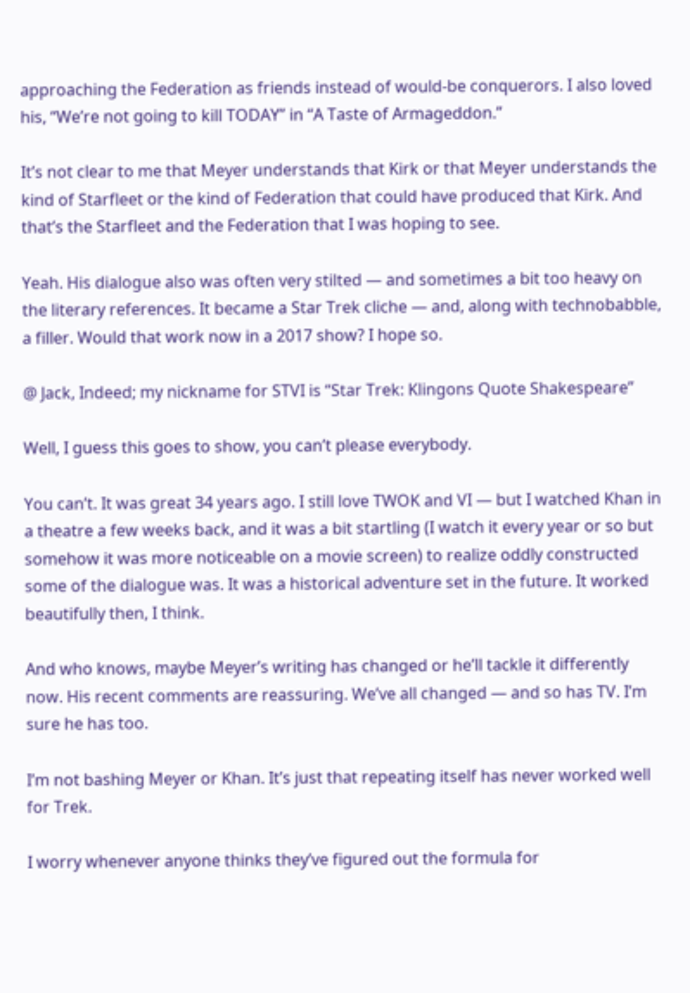approaching the Federation as friends instead of would-be conquerors. I also loved his, “We’re not going to kill TODAY” in “A Taste of Armageddon.”

It’s not clear to me that Meyer understands that Kirk or that Meyer understands the kind of Starfleet or the kind of Federation that could have produced that Kirk. And that’s the Starfleet and the Federation that I was hoping to see.

Yeah. His dialogue also was often very stilted — and sometimes a bit too heavy on the literary references. It became a Star Trek cliche — and, along with technobabble, a filler. Would that work now in a 2017 show? I hope so.

@ Jack, Indeed; my nickname for STVI is “Star Trek: Klingons Quote Shakespeare”

Well, I guess this goes to show, you can’t please everybody.

You can’t. It was great 34 years ago. I still love TWOK and VI — but I watched Khan in a theatre a few weeks back, and it was a bit startling (I watch it every year or so but somehow it was more noticeable on a movie screen) to realize oddly constructed some of the dialogue was. It was a historical adventure set in the future. It worked beautifully then, I think.

And who knows, maybe Meyer’s writing has changed or he’ll tackle it differently now. His recent comments are reassuring. We’ve all changed — and so has TV. I’m sure he has too.

I’m not bashing Meyer or Khan. It’s just that repeating itself has never worked well for Trek.

I worry whenever anyone thinks they’ve figured out the formula for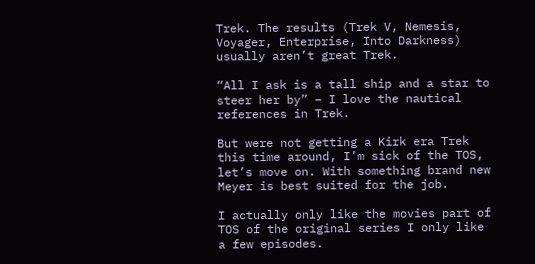Trek. The results (Trek V, Nemesis, Voyager, Enterprise, Into Darkness) usually aren’t great Trek.

“All I ask is a tall ship and a star to steer her by” – I love the nautical references in Trek.

But were not getting a Kirk era Trek this time around, I’m sick of the TOS, let’s move on. With something brand new Meyer is best suited for the job.

I actually only like the movies part of TOS of the original series I only like a few episodes.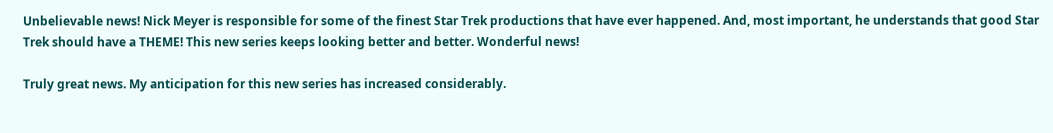Unbelievable news! Nick Meyer is responsible for some of the finest Star Trek productions that have ever happened. And, most important, he understands that good Star Trek should have a THEME! This new series keeps looking better and better. Wonderful news!

Truly great news. My anticipation for this new series has increased considerably.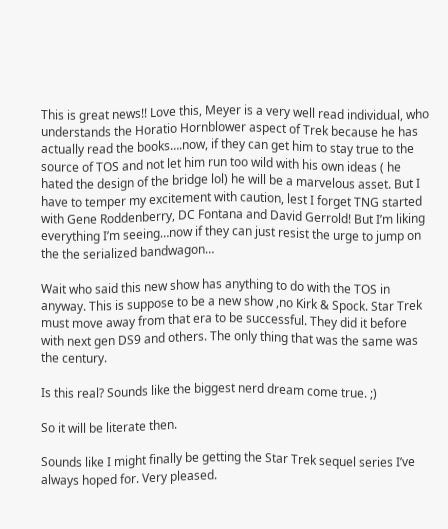This is great news!! Love this, Meyer is a very well read individual, who understands the Horatio Hornblower aspect of Trek because he has actually read the books….now, if they can get him to stay true to the source of TOS and not let him run too wild with his own ideas ( he hated the design of the bridge lol) he will be a marvelous asset. But I have to temper my excitement with caution, lest I forget TNG started with Gene Roddenberry, DC Fontana and David Gerrold! But I’m liking everything I’m seeing…now if they can just resist the urge to jump on the the serialized bandwagon…

Wait who said this new show has anything to do with the TOS in anyway. This is suppose to be a new show ,no Kirk & Spock. Star Trek must move away from that era to be successful. They did it before with next gen DS9 and others. The only thing that was the same was the century.

Is this real? Sounds like the biggest nerd dream come true. ;)

So it will be literate then.

Sounds like I might finally be getting the Star Trek sequel series I’ve always hoped for. Very pleased.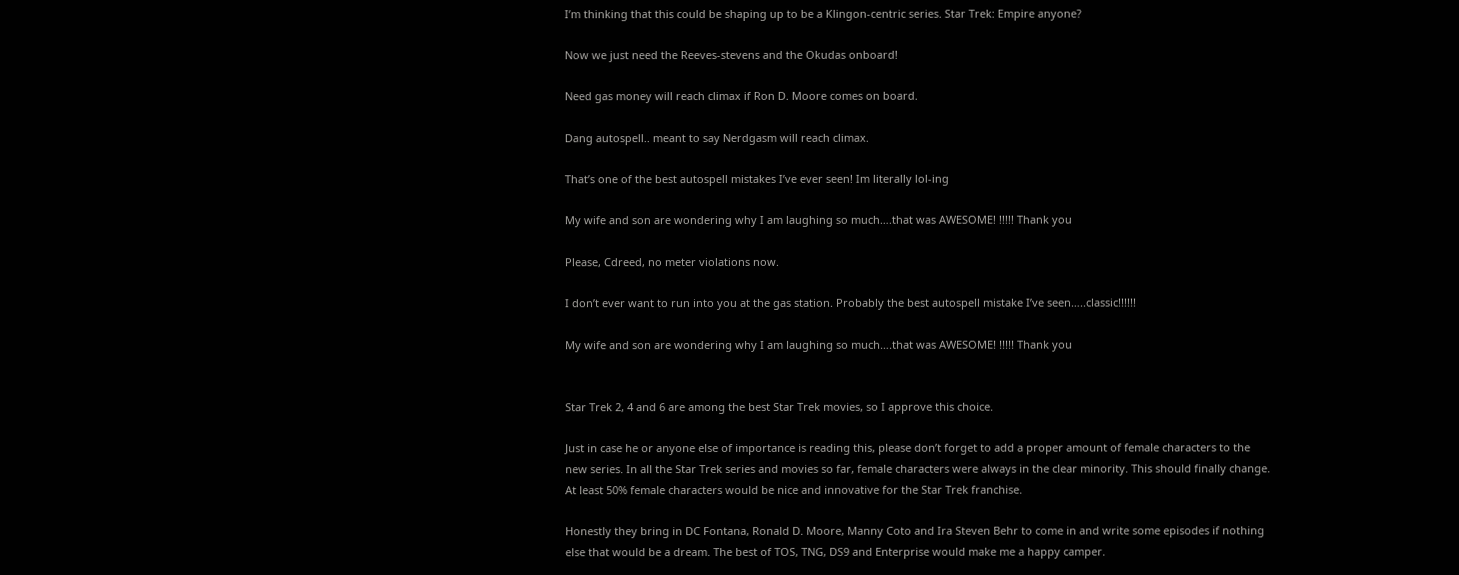I’m thinking that this could be shaping up to be a Klingon-centric series. Star Trek: Empire anyone?

Now we just need the Reeves-stevens and the Okudas onboard!

Need gas money will reach climax if Ron D. Moore comes on board.

Dang autospell.. meant to say Nerdgasm will reach climax.

That’s one of the best autospell mistakes I’ve ever seen! Im literally lol-ing

My wife and son are wondering why I am laughing so much….that was AWESOME! !!!!! Thank you

Please, Cdreed, no meter violations now.

I don’t ever want to run into you at the gas station. Probably the best autospell mistake I’ve seen…..classic!!!!!!

My wife and son are wondering why I am laughing so much….that was AWESOME! !!!!! Thank you


Star Trek 2, 4 and 6 are among the best Star Trek movies, so I approve this choice.

Just in case he or anyone else of importance is reading this, please don’t forget to add a proper amount of female characters to the new series. In all the Star Trek series and movies so far, female characters were always in the clear minority. This should finally change. At least 50% female characters would be nice and innovative for the Star Trek franchise.

Honestly they bring in DC Fontana, Ronald D. Moore, Manny Coto and Ira Steven Behr to come in and write some episodes if nothing else that would be a dream. The best of TOS, TNG, DS9 and Enterprise would make me a happy camper.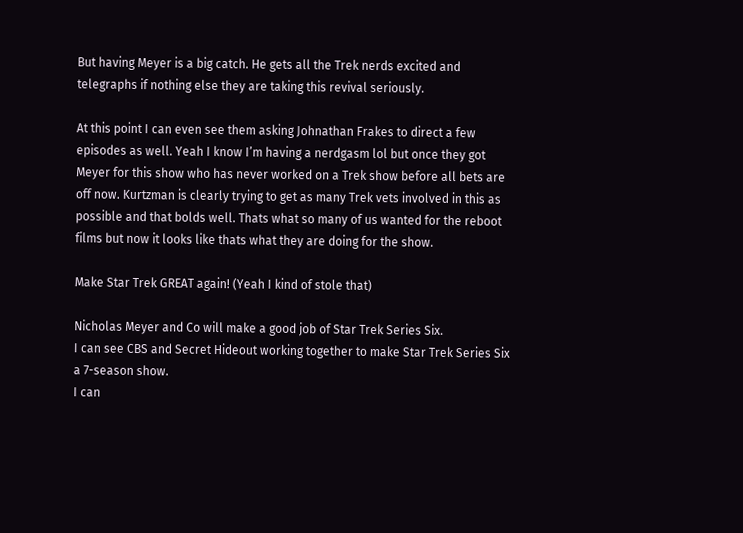But having Meyer is a big catch. He gets all the Trek nerds excited and telegraphs if nothing else they are taking this revival seriously.

At this point I can even see them asking Johnathan Frakes to direct a few episodes as well. Yeah I know I’m having a nerdgasm lol but once they got Meyer for this show who has never worked on a Trek show before all bets are off now. Kurtzman is clearly trying to get as many Trek vets involved in this as possible and that bolds well. Thats what so many of us wanted for the reboot films but now it looks like thats what they are doing for the show.

Make Star Trek GREAT again! (Yeah I kind of stole that)

Nicholas Meyer and Co will make a good job of Star Trek Series Six.
I can see CBS and Secret Hideout working together to make Star Trek Series Six a 7-season show.
I can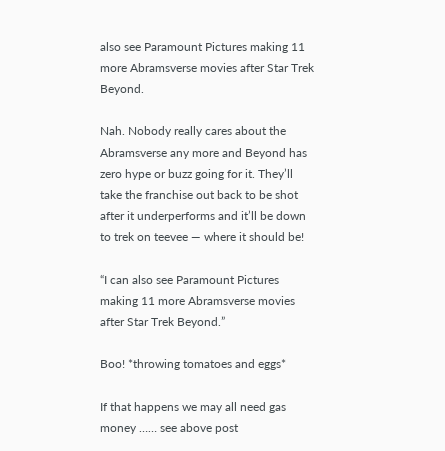also see Paramount Pictures making 11 more Abramsverse movies after Star Trek Beyond.

Nah. Nobody really cares about the Abramsverse any more and Beyond has zero hype or buzz going for it. They’ll take the franchise out back to be shot after it underperforms and it’ll be down to trek on teevee — where it should be!

“I can also see Paramount Pictures making 11 more Abramsverse movies after Star Trek Beyond.”

Boo! *throwing tomatoes and eggs*

If that happens we may all need gas money …… see above post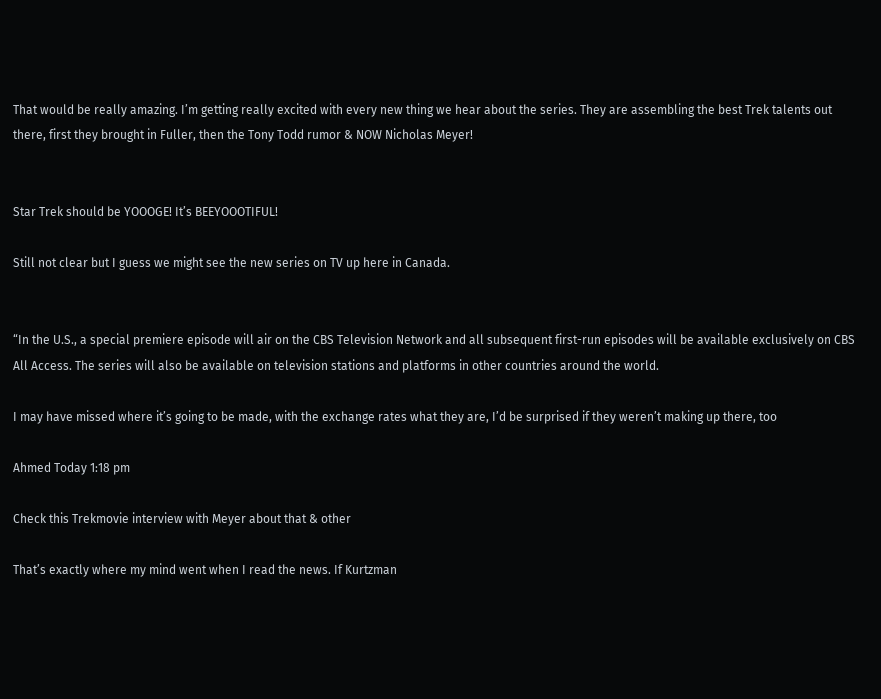That would be really amazing. I’m getting really excited with every new thing we hear about the series. They are assembling the best Trek talents out there, first they brought in Fuller, then the Tony Todd rumor & NOW Nicholas Meyer!


Star Trek should be YOOOGE! It’s BEEYOOOTIFUL!

Still not clear but I guess we might see the new series on TV up here in Canada.


“In the U.S., a special premiere episode will air on the CBS Television Network and all subsequent first-run episodes will be available exclusively on CBS All Access. The series will also be available on television stations and platforms in other countries around the world.

I may have missed where it’s going to be made, with the exchange rates what they are, I’d be surprised if they weren’t making up there, too

Ahmed Today 1:18 pm

Check this Trekmovie interview with Meyer about that & other

That’s exactly where my mind went when I read the news. If Kurtzman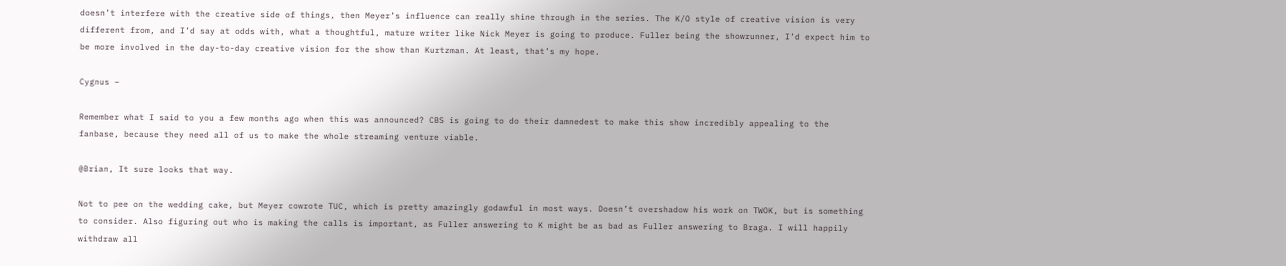doesn’t interfere with the creative side of things, then Meyer’s influence can really shine through in the series. The K/O style of creative vision is very different from, and I’d say at odds with, what a thoughtful, mature writer like Nick Meyer is going to produce. Fuller being the showrunner, I’d expect him to be more involved in the day-to-day creative vision for the show than Kurtzman. At least, that’s my hope.

Cygnus –

Remember what I said to you a few months ago when this was announced? CBS is going to do their damnedest to make this show incredibly appealing to the fanbase, because they need all of us to make the whole streaming venture viable.

@Brian, It sure looks that way.

Not to pee on the wedding cake, but Meyer cowrote TUC, which is pretty amazingly godawful in most ways. Doesn’t overshadow his work on TWOK, but is something to consider. Also figuring out who is making the calls is important, as Fuller answering to K might be as bad as Fuller answering to Braga. I will happily withdraw all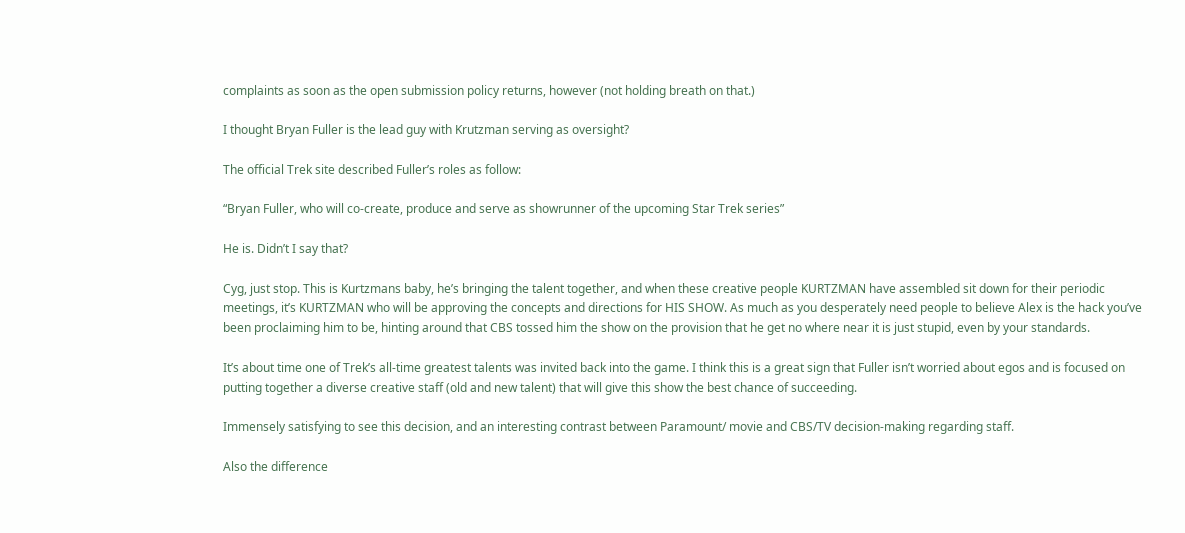complaints as soon as the open submission policy returns, however (not holding breath on that.)

I thought Bryan Fuller is the lead guy with Krutzman serving as oversight?

The official Trek site described Fuller’s roles as follow:

“Bryan Fuller, who will co-create, produce and serve as showrunner of the upcoming Star Trek series”

He is. Didn’t I say that?

Cyg, just stop. This is Kurtzmans baby, he’s bringing the talent together, and when these creative people KURTZMAN have assembled sit down for their periodic meetings, it’s KURTZMAN who will be approving the concepts and directions for HIS SHOW. As much as you desperately need people to believe Alex is the hack you’ve been proclaiming him to be, hinting around that CBS tossed him the show on the provision that he get no where near it is just stupid, even by your standards.

It’s about time one of Trek’s all-time greatest talents was invited back into the game. I think this is a great sign that Fuller isn’t worried about egos and is focused on putting together a diverse creative staff (old and new talent) that will give this show the best chance of succeeding.

Immensely satisfying to see this decision, and an interesting contrast between Paramount/ movie and CBS/TV decision-making regarding staff.

Also the difference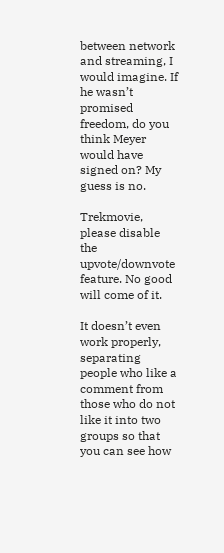between network and streaming, I would imagine. If he wasn’t promised freedom, do you think Meyer would have signed on? My guess is no.

Trekmovie, please disable the upvote/downvote feature. No good will come of it.

It doesn’t even work properly, separating people who like a comment from those who do not like it into two groups so that you can see how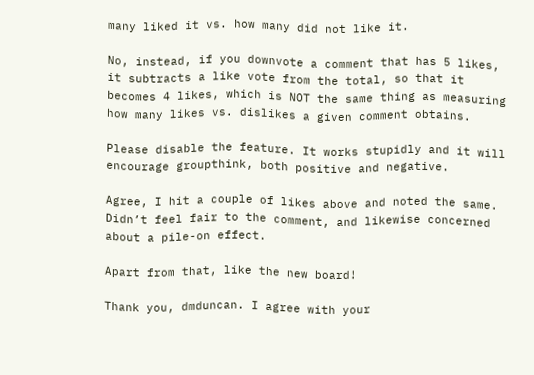many liked it vs. how many did not like it.

No, instead, if you downvote a comment that has 5 likes, it subtracts a like vote from the total, so that it becomes 4 likes, which is NOT the same thing as measuring how many likes vs. dislikes a given comment obtains.

Please disable the feature. It works stupidly and it will encourage groupthink, both positive and negative.

Agree, I hit a couple of likes above and noted the same. Didn’t feel fair to the comment, and likewise concerned about a pile-on effect.

Apart from that, like the new board!

Thank you, dmduncan. I agree with your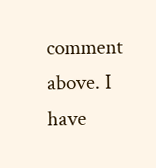comment above. I have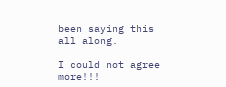been saying this all along.

I could not agree more!!!